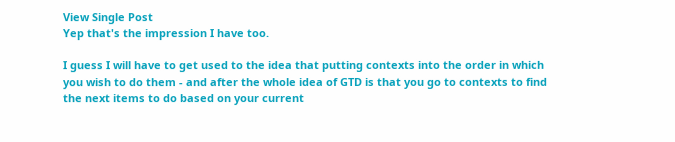View Single Post
Yep that's the impression I have too.

I guess I will have to get used to the idea that putting contexts into the order in which you wish to do them - and after the whole idea of GTD is that you go to contexts to find the next items to do based on your current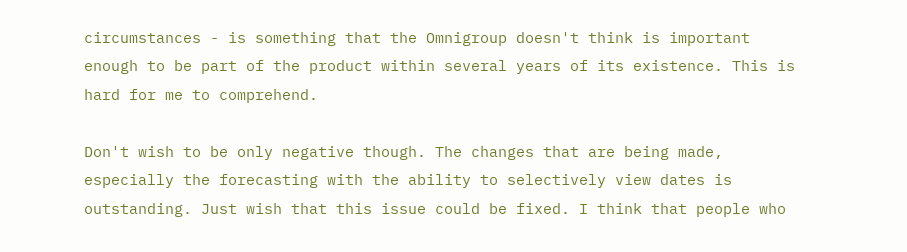circumstances - is something that the Omnigroup doesn't think is important enough to be part of the product within several years of its existence. This is hard for me to comprehend.

Don't wish to be only negative though. The changes that are being made, especially the forecasting with the ability to selectively view dates is outstanding. Just wish that this issue could be fixed. I think that people who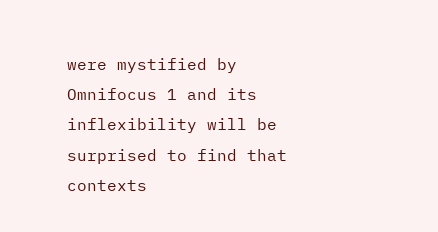were mystified by Omnifocus 1 and its inflexibility will be surprised to find that contexts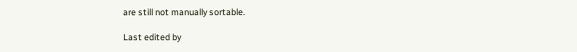are still not manually sortable.

Last edited by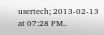usertech; 2013-02-13 at 07:28 PM..